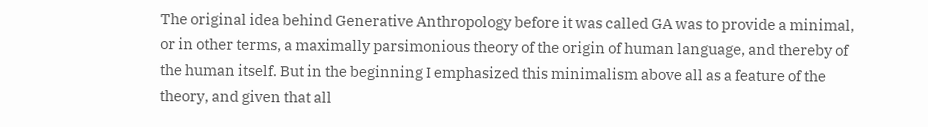The original idea behind Generative Anthropology before it was called GA was to provide a minimal, or in other terms, a maximally parsimonious theory of the origin of human language, and thereby of the human itself. But in the beginning I emphasized this minimalism above all as a feature of the theory, and given that all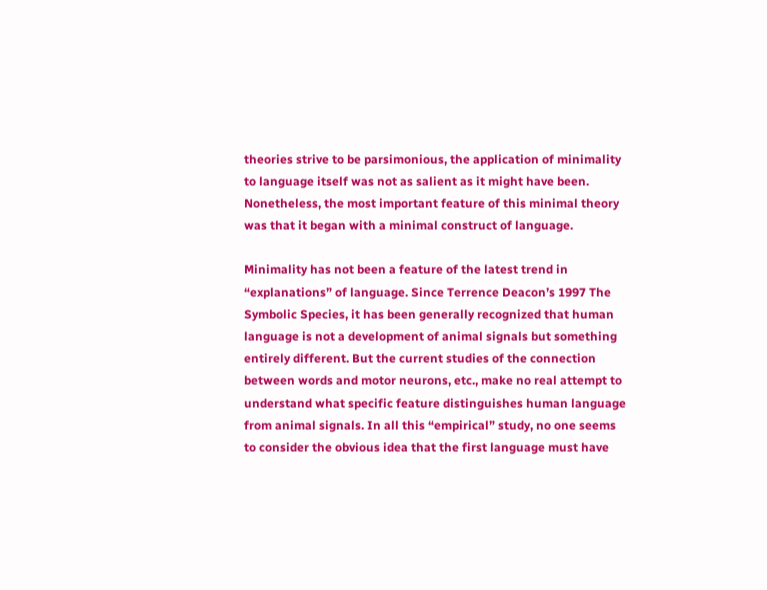theories strive to be parsimonious, the application of minimality to language itself was not as salient as it might have been. Nonetheless, the most important feature of this minimal theory was that it began with a minimal construct of language.

Minimality has not been a feature of the latest trend in “explanations” of language. Since Terrence Deacon’s 1997 The Symbolic Species, it has been generally recognized that human language is not a development of animal signals but something entirely different. But the current studies of the connection between words and motor neurons, etc., make no real attempt to understand what specific feature distinguishes human language from animal signals. In all this “empirical” study, no one seems to consider the obvious idea that the first language must have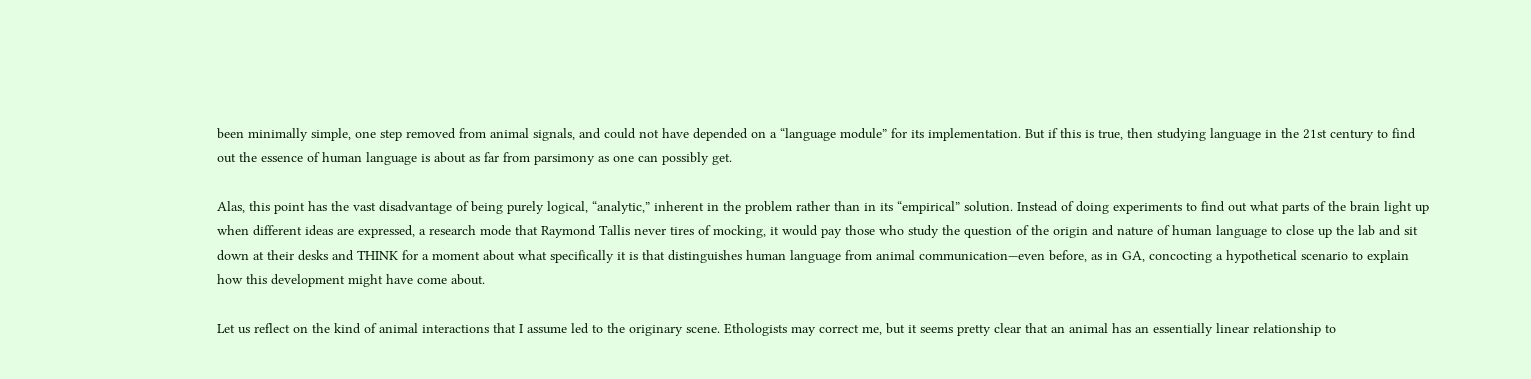been minimally simple, one step removed from animal signals, and could not have depended on a “language module” for its implementation. But if this is true, then studying language in the 21st century to find out the essence of human language is about as far from parsimony as one can possibly get.

Alas, this point has the vast disadvantage of being purely logical, “analytic,” inherent in the problem rather than in its “empirical” solution. Instead of doing experiments to find out what parts of the brain light up when different ideas are expressed, a research mode that Raymond Tallis never tires of mocking, it would pay those who study the question of the origin and nature of human language to close up the lab and sit down at their desks and THINK for a moment about what specifically it is that distinguishes human language from animal communication—even before, as in GA, concocting a hypothetical scenario to explain how this development might have come about.

Let us reflect on the kind of animal interactions that I assume led to the originary scene. Ethologists may correct me, but it seems pretty clear that an animal has an essentially linear relationship to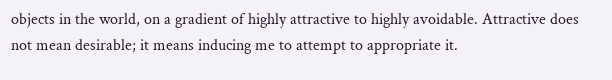objects in the world, on a gradient of highly attractive to highly avoidable. Attractive does not mean desirable; it means inducing me to attempt to appropriate it.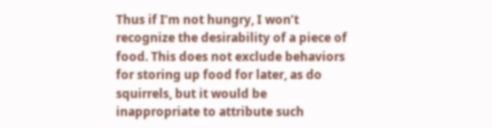Thus if I’m not hungry, I won’t recognize the desirability of a piece of food. This does not exclude behaviors for storing up food for later, as do squirrels, but it would be inappropriate to attribute such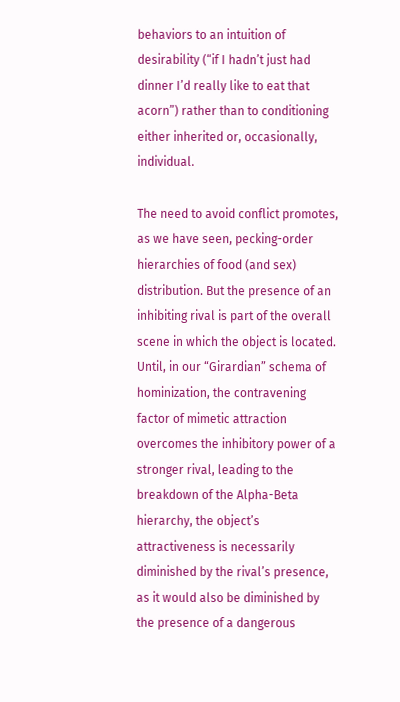behaviors to an intuition of desirability (“if I hadn’t just had dinner I’d really like to eat that acorn”) rather than to conditioning either inherited or, occasionally, individual.

The need to avoid conflict promotes, as we have seen, pecking-order hierarchies of food (and sex) distribution. But the presence of an inhibiting rival is part of the overall scene in which the object is located. Until, in our “Girardian” schema of hominization, the contravening factor of mimetic attraction overcomes the inhibitory power of a stronger rival, leading to the breakdown of the Alpha-Beta hierarchy, the object’s attractiveness is necessarily diminished by the rival’s presence, as it would also be diminished by the presence of a dangerous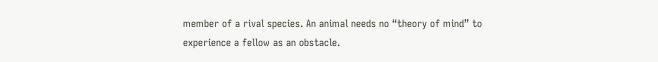member of a rival species. An animal needs no “theory of mind” to experience a fellow as an obstacle.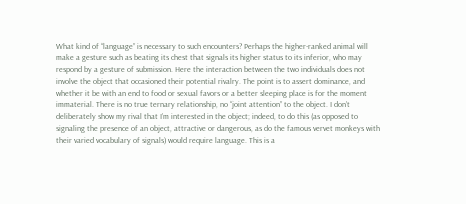What kind of “language” is necessary to such encounters? Perhaps the higher-ranked animal will make a gesture such as beating its chest that signals its higher status to its inferior, who may respond by a gesture of submission. Here the interaction between the two individuals does not involve the object that occasioned their potential rivalry. The point is to assert dominance, and whether it be with an end to food or sexual favors or a better sleeping place is for the moment immaterial. There is no true ternary relationship, no “joint attention” to the object. I don’t deliberately show my rival that I’m interested in the object; indeed, to do this (as opposed to signaling the presence of an object, attractive or dangerous, as do the famous vervet monkeys with their varied vocabulary of signals) would require language. This is a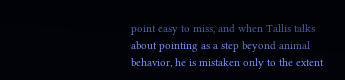point easy to miss, and when Tallis talks about pointing as a step beyond animal behavior, he is mistaken only to the extent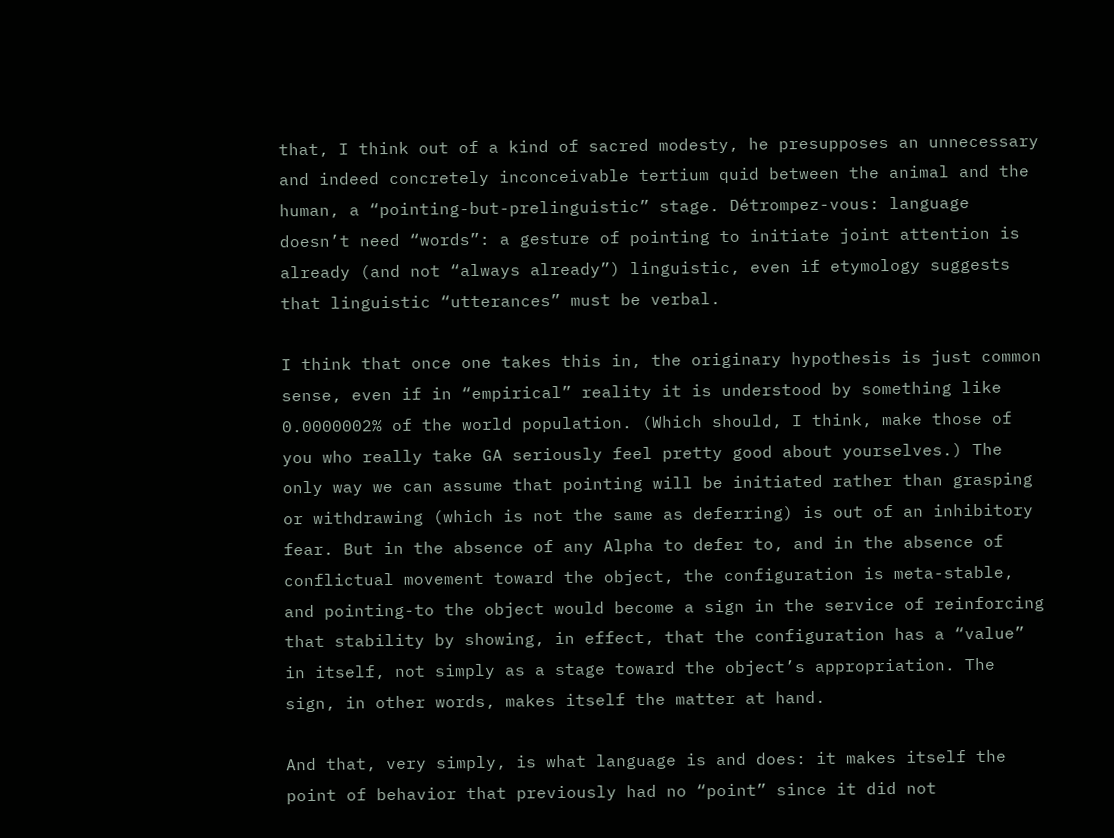that, I think out of a kind of sacred modesty, he presupposes an unnecessary and indeed concretely inconceivable tertium quid between the animal and the human, a “pointing-but-prelinguistic” stage. Détrompez-vous: language doesn’t need “words”: a gesture of pointing to initiate joint attention is already (and not “always already”) linguistic, even if etymology suggests that linguistic “utterances” must be verbal.

I think that once one takes this in, the originary hypothesis is just common sense, even if in “empirical” reality it is understood by something like 0.0000002% of the world population. (Which should, I think, make those of you who really take GA seriously feel pretty good about yourselves.) The only way we can assume that pointing will be initiated rather than grasping or withdrawing (which is not the same as deferring) is out of an inhibitory fear. But in the absence of any Alpha to defer to, and in the absence of conflictual movement toward the object, the configuration is meta-stable, and pointing-to the object would become a sign in the service of reinforcing that stability by showing, in effect, that the configuration has a “value” in itself, not simply as a stage toward the object’s appropriation. The sign, in other words, makes itself the matter at hand.

And that, very simply, is what language is and does: it makes itself the point of behavior that previously had no “point” since it did not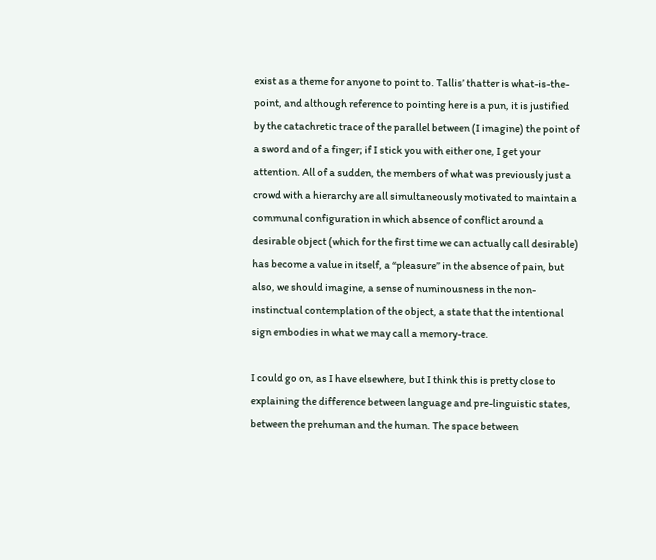exist as a theme for anyone to point to. Tallis’ thatter is what-is-the-point, and although reference to pointing here is a pun, it is justified by the catachretic trace of the parallel between (I imagine) the point of a sword and of a finger; if I stick you with either one, I get your attention. All of a sudden, the members of what was previously just a crowd with a hierarchy are all simultaneously motivated to maintain a communal configuration in which absence of conflict around a desirable object (which for the first time we can actually call desirable) has become a value in itself, a “pleasure” in the absence of pain, but also, we should imagine, a sense of numinousness in the non-instinctual contemplation of the object, a state that the intentional sign embodies in what we may call a memory-trace.

I could go on, as I have elsewhere, but I think this is pretty close to explaining the difference between language and pre-linguistic states, between the prehuman and the human. The space between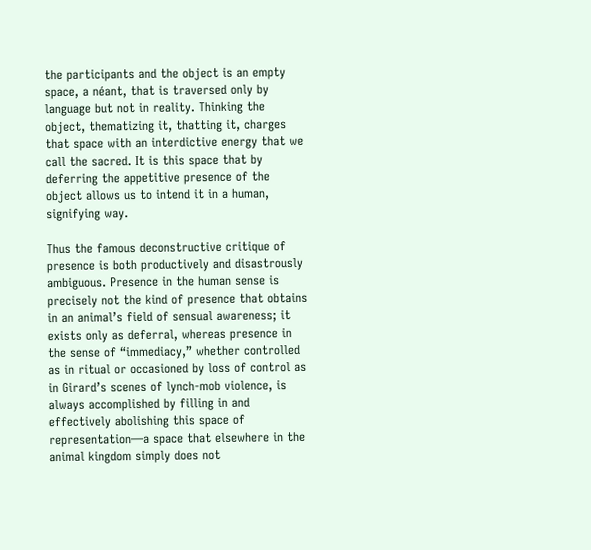the participants and the object is an empty space, a néant, that is traversed only by language but not in reality. Thinking the object, thematizing it, thatting it, charges that space with an interdictive energy that we call the sacred. It is this space that by deferring the appetitive presence of the object allows us to intend it in a human, signifying way.

Thus the famous deconstructive critique of presence is both productively and disastrously ambiguous. Presence in the human sense is precisely not the kind of presence that obtains in an animal’s field of sensual awareness; it exists only as deferral, whereas presence in the sense of “immediacy,” whether controlled as in ritual or occasioned by loss of control as in Girard’s scenes of lynch-mob violence, is always accomplished by filling in and effectively abolishing this space of representation—a space that elsewhere in the animal kingdom simply does not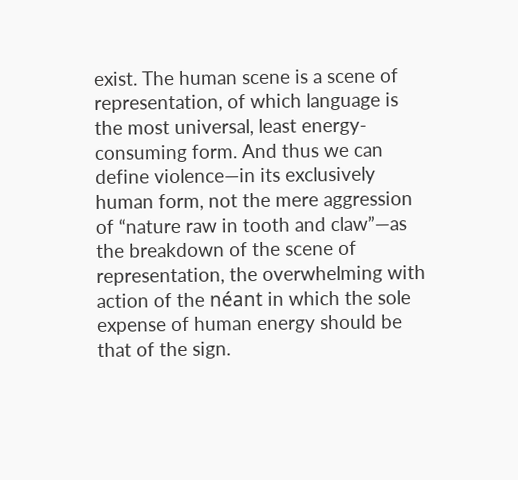exist. The human scene is a scene of representation, of which language is the most universal, least energy-consuming form. And thus we can define violence—in its exclusively human form, not the mere aggression of “nature raw in tooth and claw”—as the breakdown of the scene of representation, the overwhelming with action of the néant in which the sole expense of human energy should be that of the sign.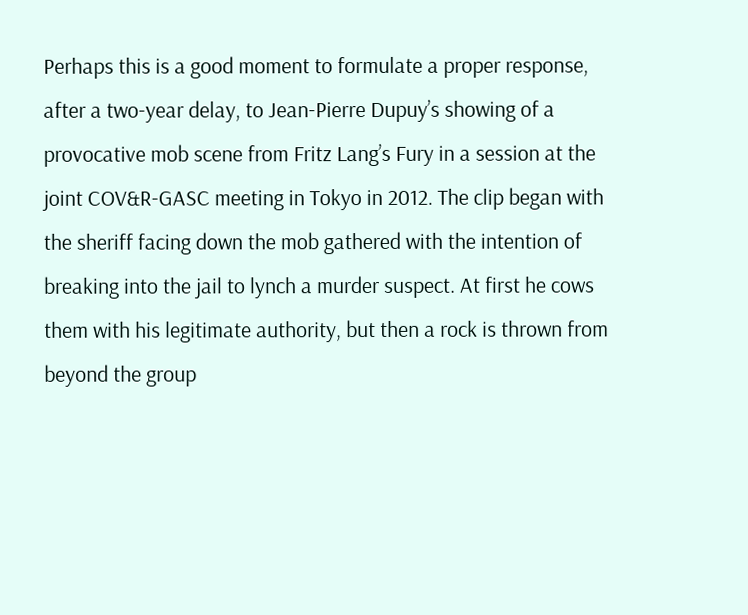Perhaps this is a good moment to formulate a proper response, after a two-year delay, to Jean-Pierre Dupuy’s showing of a provocative mob scene from Fritz Lang’s Fury in a session at the joint COV&R-GASC meeting in Tokyo in 2012. The clip began with the sheriff facing down the mob gathered with the intention of breaking into the jail to lynch a murder suspect. At first he cows them with his legitimate authority, but then a rock is thrown from beyond the group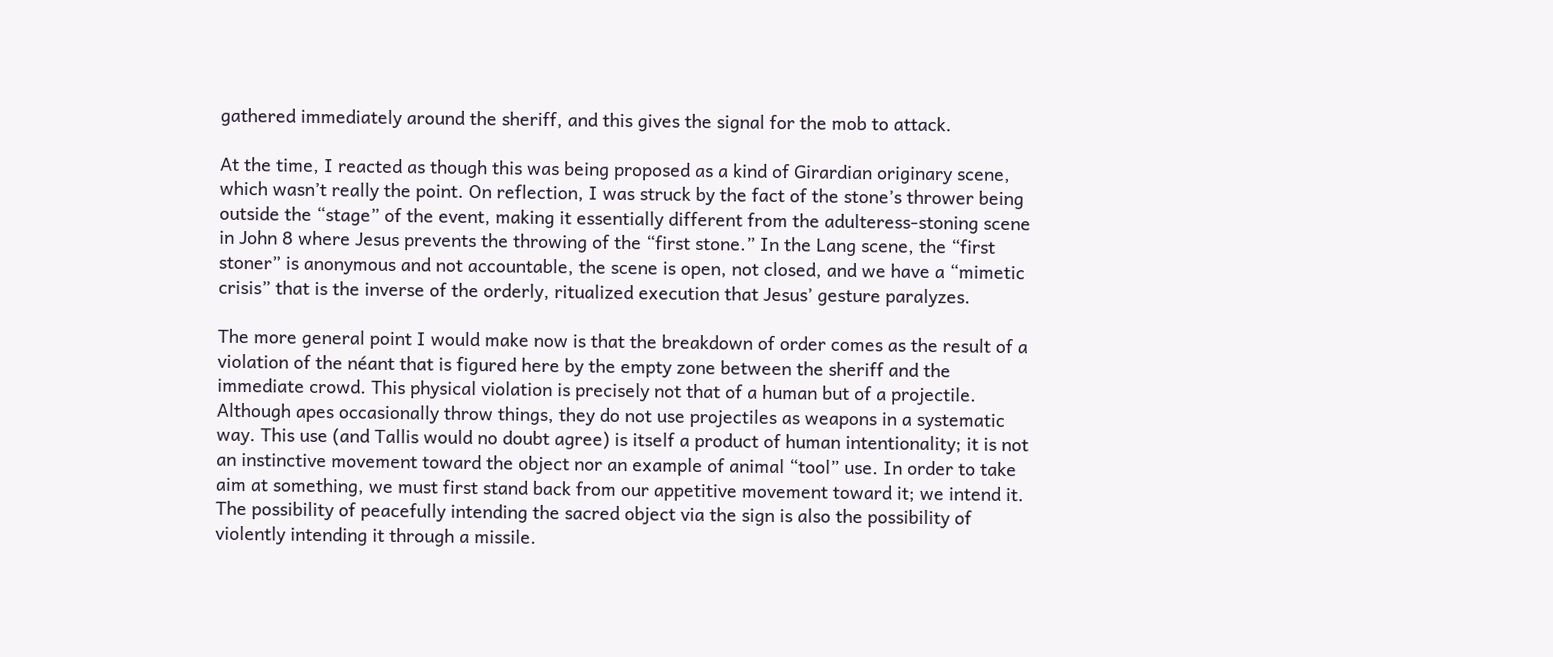gathered immediately around the sheriff, and this gives the signal for the mob to attack.

At the time, I reacted as though this was being proposed as a kind of Girardian originary scene, which wasn’t really the point. On reflection, I was struck by the fact of the stone’s thrower being outside the “stage” of the event, making it essentially different from the adulteress-stoning scene in John 8 where Jesus prevents the throwing of the “first stone.” In the Lang scene, the “first stoner” is anonymous and not accountable, the scene is open, not closed, and we have a “mimetic crisis” that is the inverse of the orderly, ritualized execution that Jesus’ gesture paralyzes.

The more general point I would make now is that the breakdown of order comes as the result of a violation of the néant that is figured here by the empty zone between the sheriff and the immediate crowd. This physical violation is precisely not that of a human but of a projectile. Although apes occasionally throw things, they do not use projectiles as weapons in a systematic way. This use (and Tallis would no doubt agree) is itself a product of human intentionality; it is not an instinctive movement toward the object nor an example of animal “tool” use. In order to take aim at something, we must first stand back from our appetitive movement toward it; we intend it. The possibility of peacefully intending the sacred object via the sign is also the possibility of violently intending it through a missile.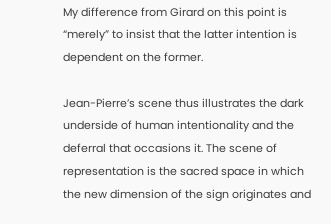My difference from Girard on this point is “merely” to insist that the latter intention is dependent on the former.

Jean-Pierre’s scene thus illustrates the dark underside of human intentionality and the deferral that occasions it. The scene of representation is the sacred space in which the new dimension of the sign originates and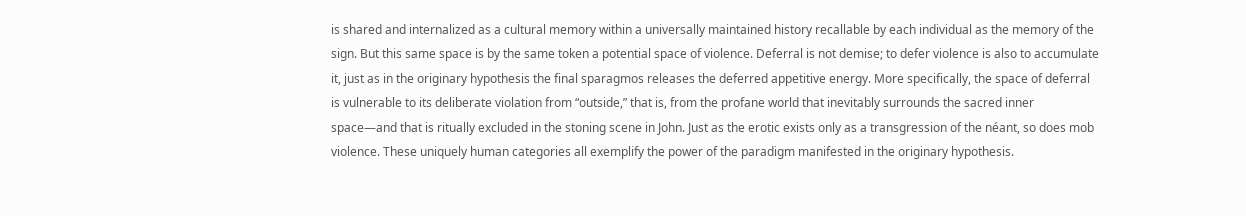is shared and internalized as a cultural memory within a universally maintained history recallable by each individual as the memory of the sign. But this same space is by the same token a potential space of violence. Deferral is not demise; to defer violence is also to accumulate it, just as in the originary hypothesis the final sparagmos releases the deferred appetitive energy. More specifically, the space of deferral is vulnerable to its deliberate violation from “outside,” that is, from the profane world that inevitably surrounds the sacred inner space—and that is ritually excluded in the stoning scene in John. Just as the erotic exists only as a transgression of the néant, so does mob violence. These uniquely human categories all exemplify the power of the paradigm manifested in the originary hypothesis.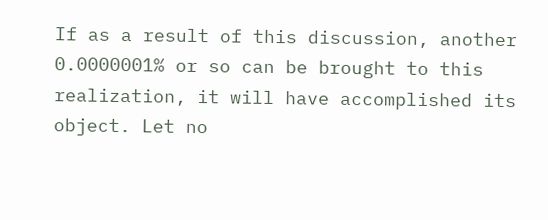If as a result of this discussion, another 0.0000001% or so can be brought to this realization, it will have accomplished its object. Let no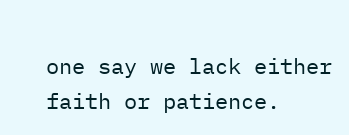one say we lack either faith or patience.